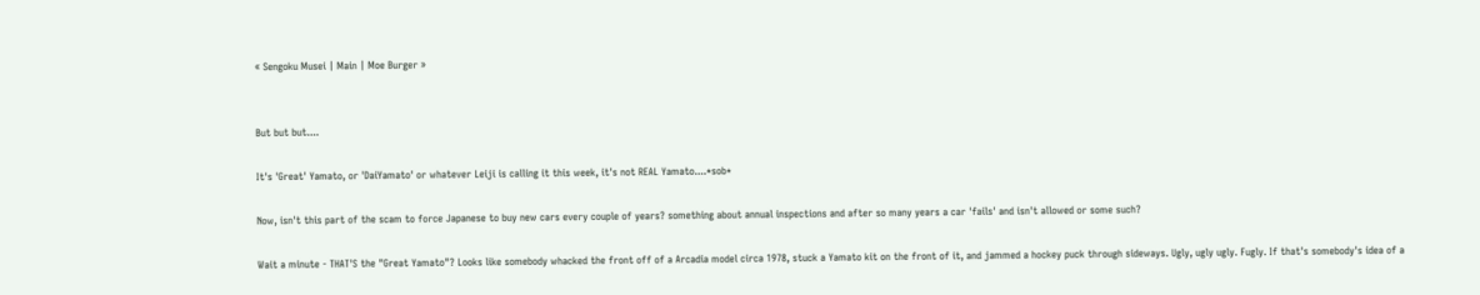« Sengoku Musei | Main | Moe Burger »


But but but....

It's 'Great' Yamato, or 'DaiYamato' or whatever Leiji is calling it this week, it's not REAL Yamato....*sob*

Now, isn't this part of the scam to force Japanese to buy new cars every couple of years? something about annual inspections and after so many years a car 'fails' and isn't allowed or some such?

Wait a minute - THAT'S the "Great Yamato"? Looks like somebody whacked the front off of a Arcadia model circa 1978, stuck a Yamato kit on the front of it, and jammed a hockey puck through sideways. Ugly, ugly ugly. Fugly. If that's somebody's idea of a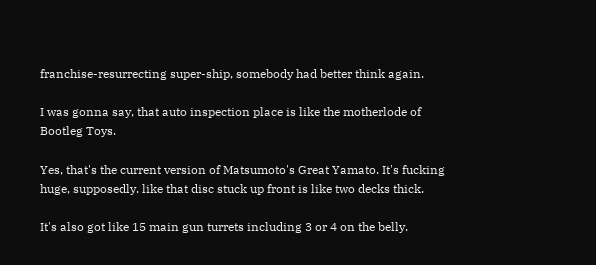franchise-resurrecting super-ship, somebody had better think again.

I was gonna say, that auto inspection place is like the motherlode of Bootleg Toys.

Yes, that's the current version of Matsumoto's Great Yamato. It's fucking huge, supposedly. like that disc stuck up front is like two decks thick.

It's also got like 15 main gun turrets including 3 or 4 on the belly.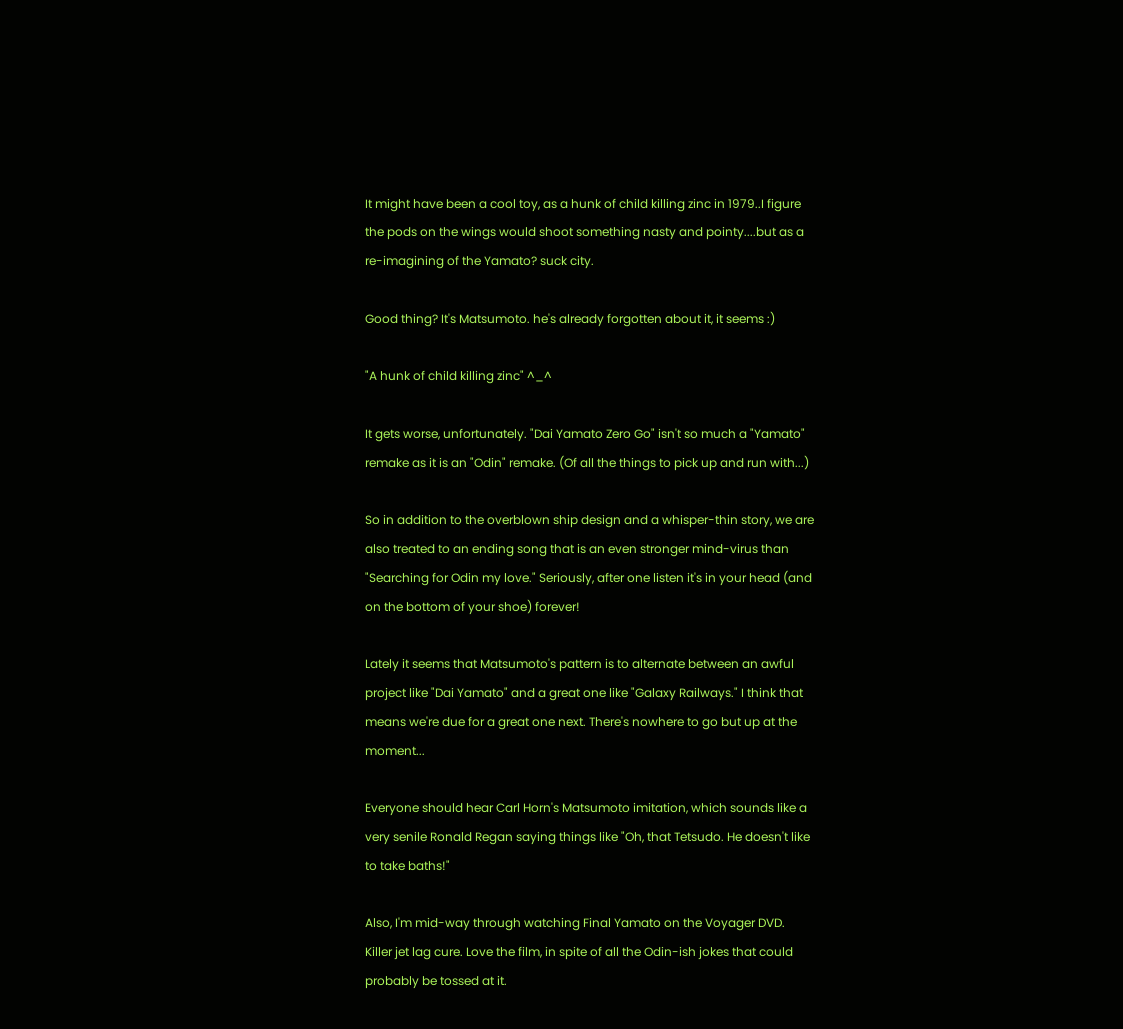It might have been a cool toy, as a hunk of child killing zinc in 1979..I figure the pods on the wings would shoot something nasty and pointy....but as a re-imagining of the Yamato? suck city.

Good thing? It's Matsumoto. he's already forgotten about it, it seems :)

"A hunk of child killing zinc" ^_^

It gets worse, unfortunately. "Dai Yamato Zero Go" isn't so much a "Yamato" remake as it is an "Odin" remake. (Of all the things to pick up and run with...)

So in addition to the overblown ship design and a whisper-thin story, we are also treated to an ending song that is an even stronger mind-virus than "Searching for Odin my love." Seriously, after one listen it's in your head (and on the bottom of your shoe) forever!

Lately it seems that Matsumoto's pattern is to alternate between an awful project like "Dai Yamato" and a great one like "Galaxy Railways." I think that means we're due for a great one next. There's nowhere to go but up at the moment...

Everyone should hear Carl Horn's Matsumoto imitation, which sounds like a very senile Ronald Regan saying things like "Oh, that Tetsudo. He doesn't like to take baths!"

Also, I'm mid-way through watching Final Yamato on the Voyager DVD. Killer jet lag cure. Love the film, in spite of all the Odin-ish jokes that could probably be tossed at it.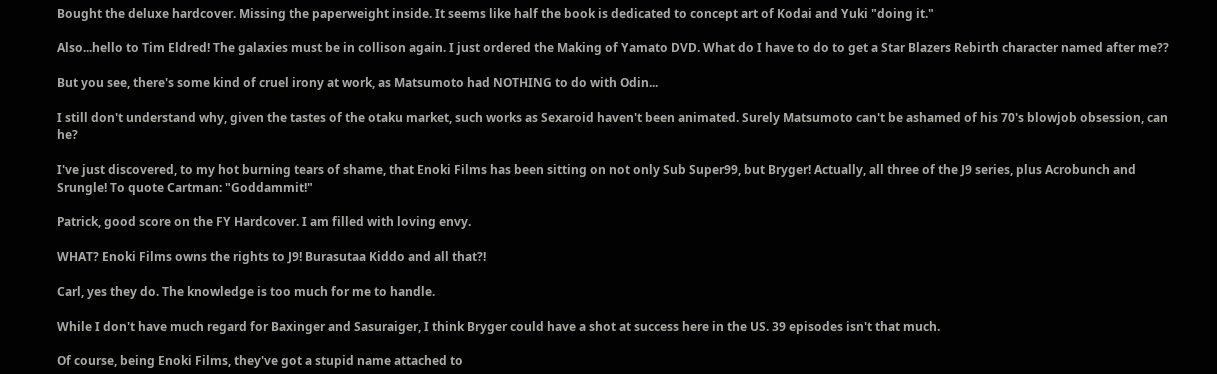Bought the deluxe hardcover. Missing the paperweight inside. It seems like half the book is dedicated to concept art of Kodai and Yuki "doing it."

Also...hello to Tim Eldred! The galaxies must be in collison again. I just ordered the Making of Yamato DVD. What do I have to do to get a Star Blazers Rebirth character named after me??

But you see, there's some kind of cruel irony at work, as Matsumoto had NOTHING to do with Odin...

I still don't understand why, given the tastes of the otaku market, such works as Sexaroid haven't been animated. Surely Matsumoto can't be ashamed of his 70's blowjob obsession, can he?

I've just discovered, to my hot burning tears of shame, that Enoki Films has been sitting on not only Sub Super99, but Bryger! Actually, all three of the J9 series, plus Acrobunch and Srungle! To quote Cartman: "Goddammit!"

Patrick, good score on the FY Hardcover. I am filled with loving envy.

WHAT? Enoki Films owns the rights to J9! Burasutaa Kiddo and all that?!

Carl, yes they do. The knowledge is too much for me to handle.

While I don't have much regard for Baxinger and Sasuraiger, I think Bryger could have a shot at success here in the US. 39 episodes isn't that much.

Of course, being Enoki Films, they've got a stupid name attached to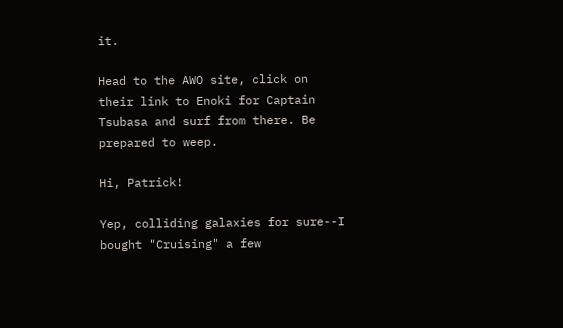it.

Head to the AWO site, click on their link to Enoki for Captain Tsubasa and surf from there. Be prepared to weep.

Hi, Patrick!

Yep, colliding galaxies for sure--I bought "Cruising" a few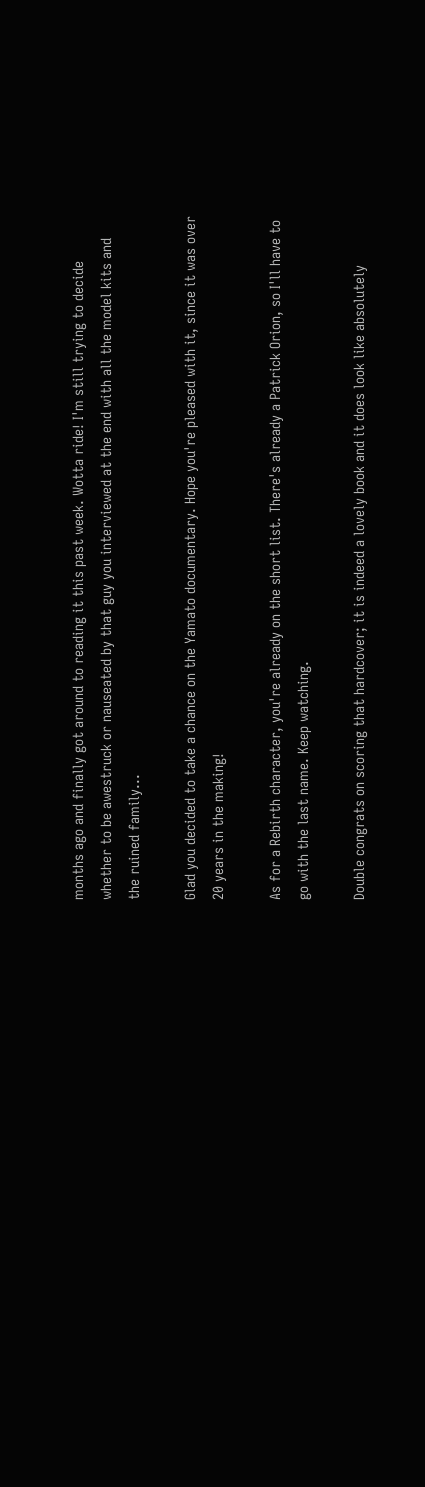months ago and finally got around to reading it this past week. Wotta ride! I'm still trying to decide whether to be awestruck or nauseated by that guy you interviewed at the end with all the model kits and the ruined family...

Glad you decided to take a chance on the Yamato documentary. Hope you're pleased with it, since it was over 20 years in the making!

As for a Rebirth character, you're already on the short list. There's already a Patrick Orion, so I'll have to go with the last name. Keep watching.

Double congrats on scoring that hardcover; it is indeed a lovely book and it does look like absolutely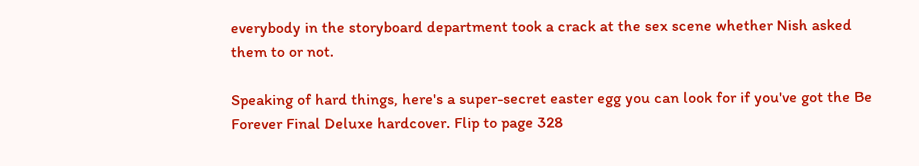everybody in the storyboard department took a crack at the sex scene whether Nish asked them to or not.

Speaking of hard things, here's a super-secret easter egg you can look for if you've got the Be Forever Final Deluxe hardcover. Flip to page 328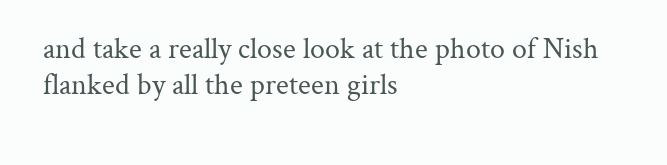and take a really close look at the photo of Nish flanked by all the preteen girls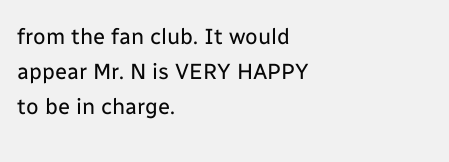from the fan club. It would appear Mr. N is VERY HAPPY to be in charge.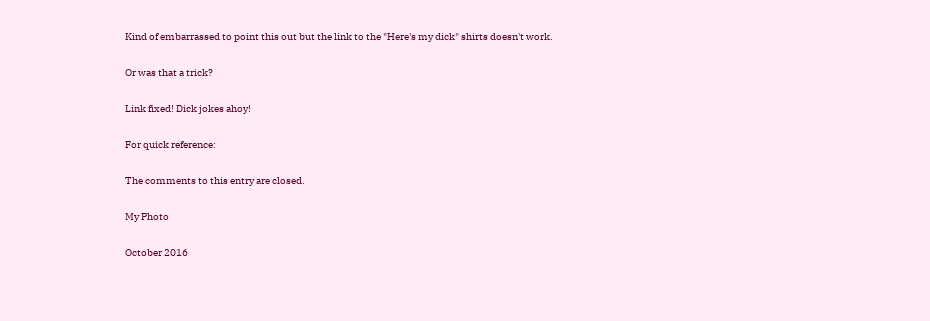Kind of embarrassed to point this out but the link to the "Here's my dick" shirts doesn't work.

Or was that a trick?

Link fixed! Dick jokes ahoy!

For quick reference:

The comments to this entry are closed.

My Photo

October 2016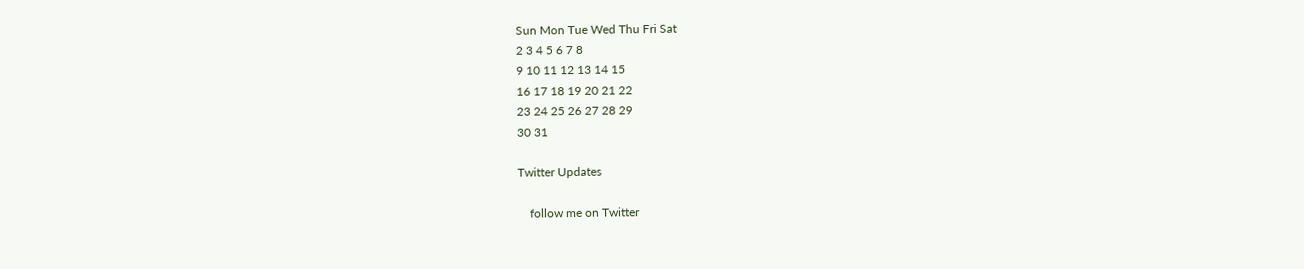Sun Mon Tue Wed Thu Fri Sat
2 3 4 5 6 7 8
9 10 11 12 13 14 15
16 17 18 19 20 21 22
23 24 25 26 27 28 29
30 31

Twitter Updates

    follow me on Twitter